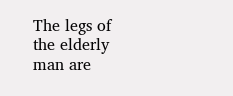The legs of the elderly man are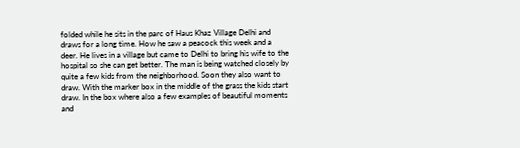folded while he sits in the parc of Haus Khaz Village Delhi and draws for a long time. How he saw a peacock this week and a deer. He lives in a village but came to Delhi to bring his wife to the hospital so she can get better. The man is being watched closely by quite a few kids from the neighborhood. Soon they also want to draw. With the marker box in the middle of the grass the kids start draw. In the box where also a few examples of beautiful moments and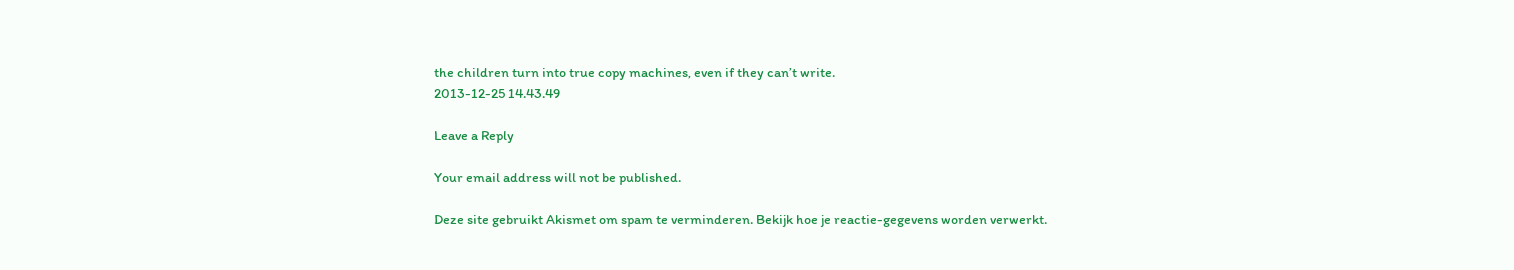the children turn into true copy machines, even if they can’t write.
2013-12-25 14.43.49

Leave a Reply

Your email address will not be published.

Deze site gebruikt Akismet om spam te verminderen. Bekijk hoe je reactie-gegevens worden verwerkt.